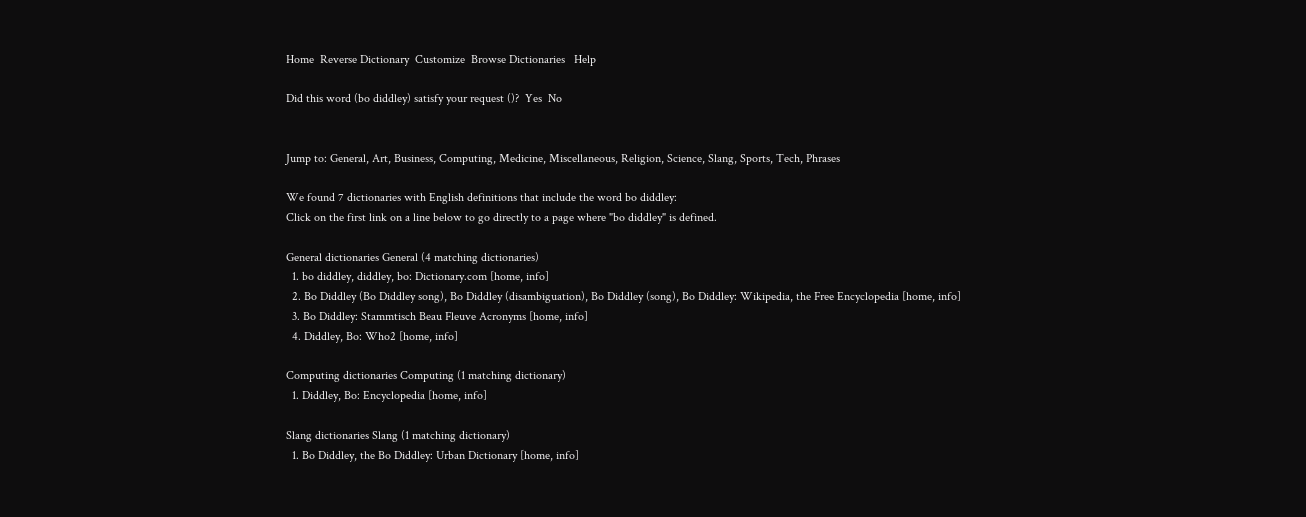Home  Reverse Dictionary  Customize  Browse Dictionaries   Help

Did this word (bo diddley) satisfy your request ()?  Yes  No


Jump to: General, Art, Business, Computing, Medicine, Miscellaneous, Religion, Science, Slang, Sports, Tech, Phrases

We found 7 dictionaries with English definitions that include the word bo diddley:
Click on the first link on a line below to go directly to a page where "bo diddley" is defined.

General dictionaries General (4 matching dictionaries)
  1. bo diddley, diddley, bo: Dictionary.com [home, info]
  2. Bo Diddley (Bo Diddley song), Bo Diddley (disambiguation), Bo Diddley (song), Bo Diddley: Wikipedia, the Free Encyclopedia [home, info]
  3. Bo Diddley: Stammtisch Beau Fleuve Acronyms [home, info]
  4. Diddley, Bo: Who2 [home, info]

Computing dictionaries Computing (1 matching dictionary)
  1. Diddley, Bo: Encyclopedia [home, info]

Slang dictionaries Slang (1 matching dictionary)
  1. Bo Diddley, the Bo Diddley: Urban Dictionary [home, info]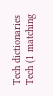Tech dictionaries Tech (1 matching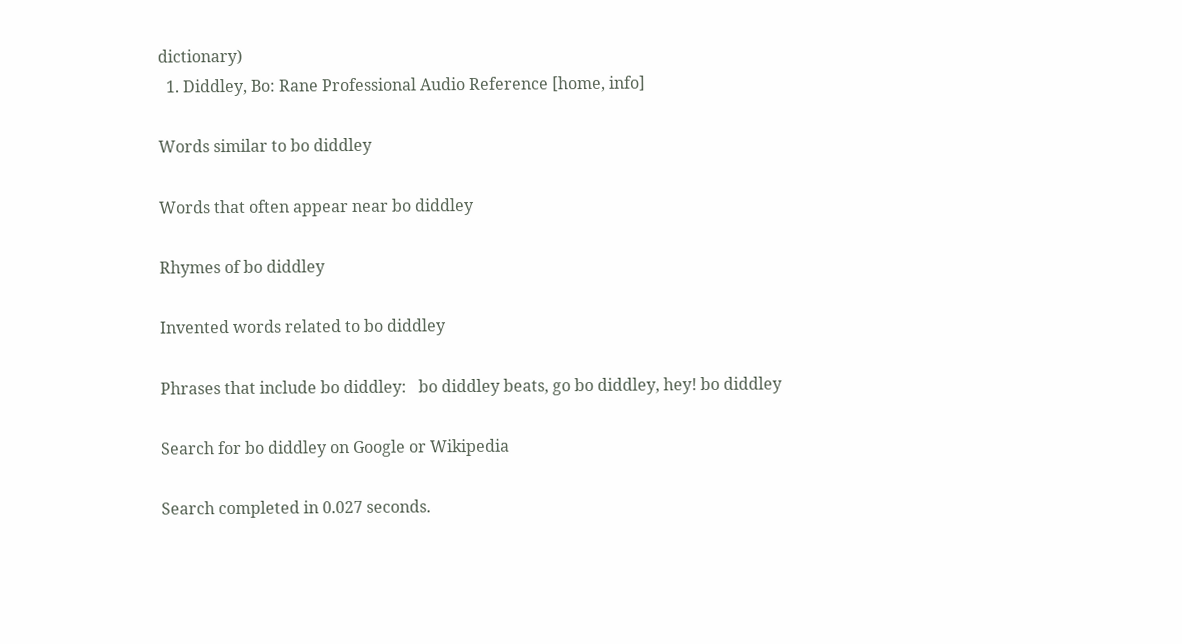dictionary)
  1. Diddley, Bo: Rane Professional Audio Reference [home, info]

Words similar to bo diddley

Words that often appear near bo diddley

Rhymes of bo diddley

Invented words related to bo diddley

Phrases that include bo diddley:   bo diddley beats, go bo diddley, hey! bo diddley

Search for bo diddley on Google or Wikipedia

Search completed in 0.027 seconds.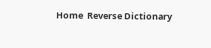Home  Reverse Dictionary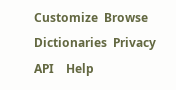Customize  Browse Dictionaries  Privacy API    Help